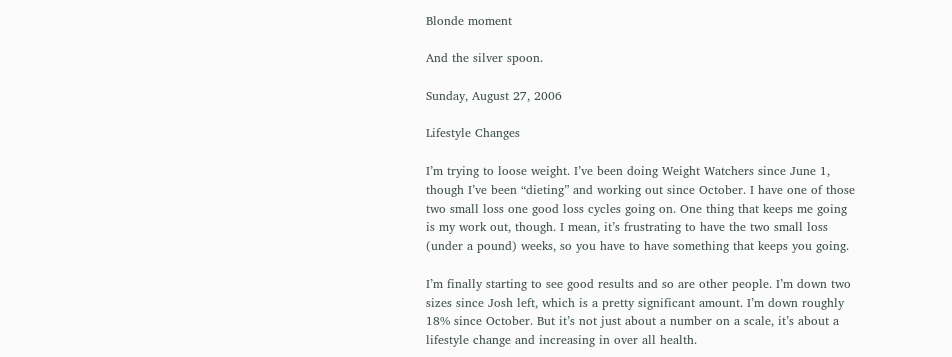Blonde moment

And the silver spoon.

Sunday, August 27, 2006

Lifestyle Changes

I’m trying to loose weight. I’ve been doing Weight Watchers since June 1, though I’ve been “dieting” and working out since October. I have one of those two small loss one good loss cycles going on. One thing that keeps me going is my work out, though. I mean, it’s frustrating to have the two small loss (under a pound) weeks, so you have to have something that keeps you going.

I’m finally starting to see good results and so are other people. I’m down two sizes since Josh left, which is a pretty significant amount. I’m down roughly 18% since October. But it’s not just about a number on a scale, it’s about a lifestyle change and increasing in over all health.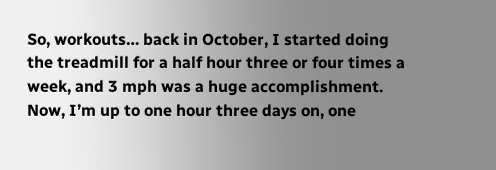So, workouts… back in October, I started doing the treadmill for a half hour three or four times a week, and 3 mph was a huge accomplishment. Now, I’m up to one hour three days on, one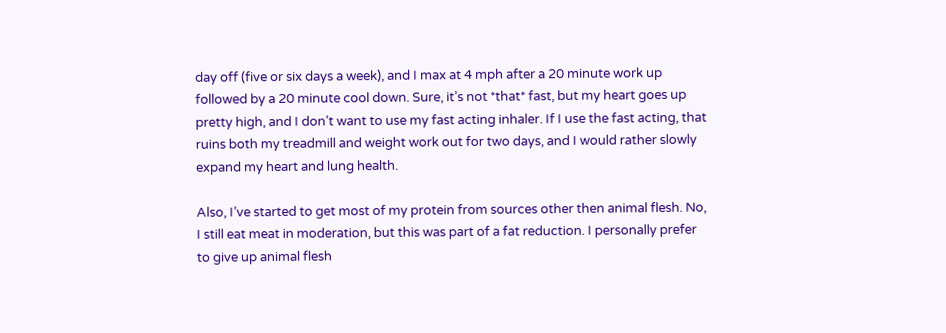day off (five or six days a week), and I max at 4 mph after a 20 minute work up followed by a 20 minute cool down. Sure, it’s not *that* fast, but my heart goes up pretty high, and I don’t want to use my fast acting inhaler. If I use the fast acting, that ruins both my treadmill and weight work out for two days, and I would rather slowly expand my heart and lung health.

Also, I’ve started to get most of my protein from sources other then animal flesh. No, I still eat meat in moderation, but this was part of a fat reduction. I personally prefer to give up animal flesh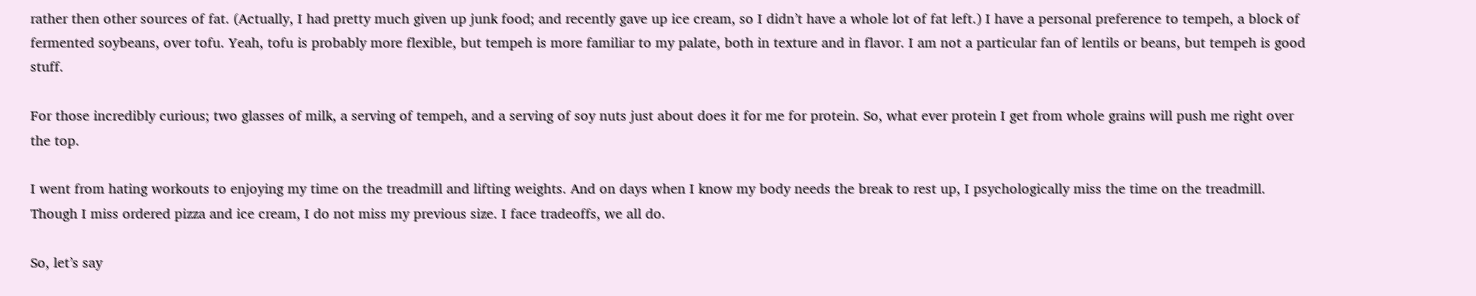rather then other sources of fat. (Actually, I had pretty much given up junk food; and recently gave up ice cream, so I didn’t have a whole lot of fat left.) I have a personal preference to tempeh, a block of fermented soybeans, over tofu. Yeah, tofu is probably more flexible, but tempeh is more familiar to my palate, both in texture and in flavor. I am not a particular fan of lentils or beans, but tempeh is good stuff.

For those incredibly curious; two glasses of milk, a serving of tempeh, and a serving of soy nuts just about does it for me for protein. So, what ever protein I get from whole grains will push me right over the top.

I went from hating workouts to enjoying my time on the treadmill and lifting weights. And on days when I know my body needs the break to rest up, I psychologically miss the time on the treadmill. Though I miss ordered pizza and ice cream, I do not miss my previous size. I face tradeoffs, we all do.

So, let’s say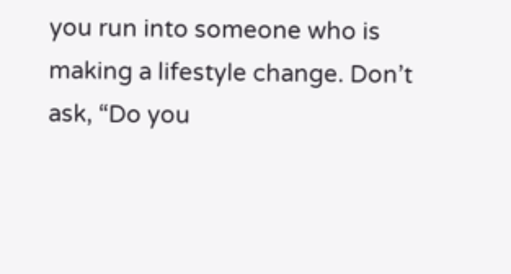you run into someone who is making a lifestyle change. Don’t ask, “Do you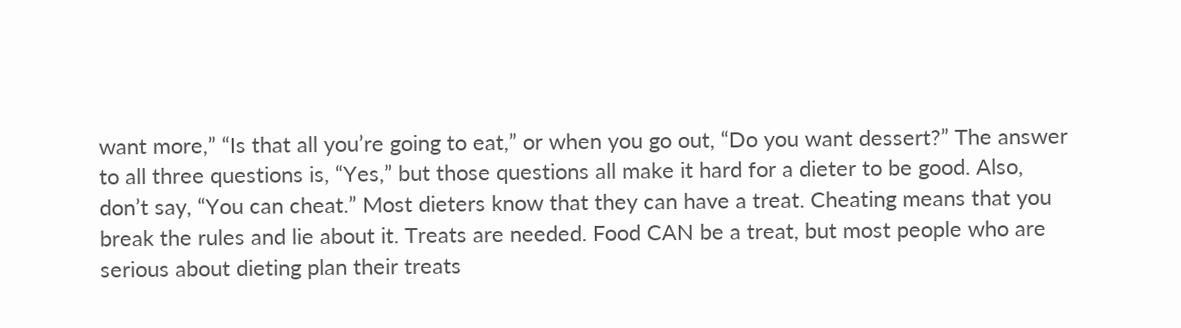want more,” “Is that all you’re going to eat,” or when you go out, “Do you want dessert?” The answer to all three questions is, “Yes,” but those questions all make it hard for a dieter to be good. Also, don’t say, “You can cheat.” Most dieters know that they can have a treat. Cheating means that you break the rules and lie about it. Treats are needed. Food CAN be a treat, but most people who are serious about dieting plan their treats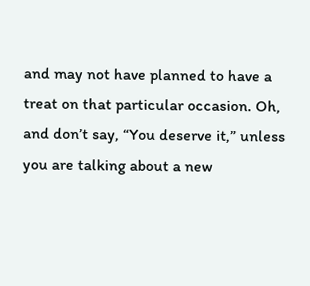and may not have planned to have a treat on that particular occasion. Oh, and don’t say, “You deserve it,” unless you are talking about a new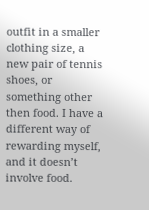outfit in a smaller clothing size, a new pair of tennis shoes, or something other then food. I have a different way of rewarding myself, and it doesn’t involve food.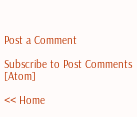Post a Comment

Subscribe to Post Comments [Atom]

<< Home